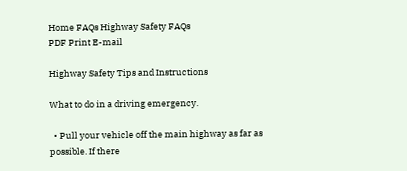Home FAQs Highway Safety FAQs
PDF Print E-mail

Highway Safety Tips and Instructions

What to do in a driving emergency.

  • Pull your vehicle off the main highway as far as possible. If there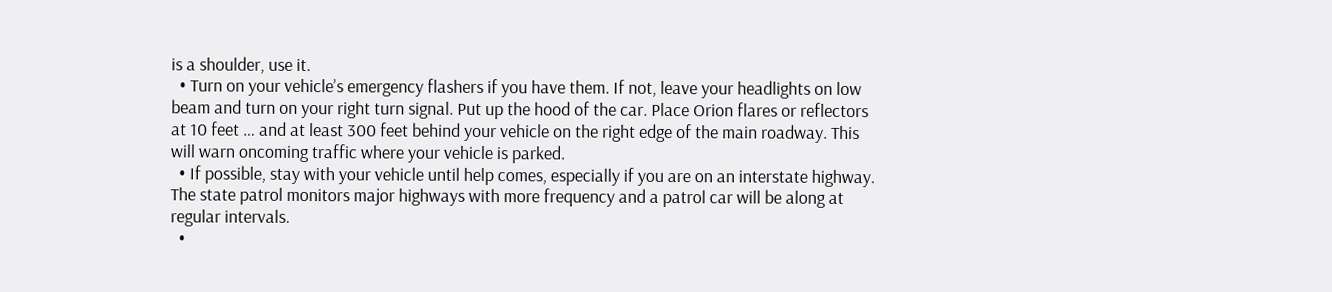is a shoulder, use it.
  • Turn on your vehicle’s emergency flashers if you have them. If not, leave your headlights on low beam and turn on your right turn signal. Put up the hood of the car. Place Orion flares or reflectors at 10 feet … and at least 300 feet behind your vehicle on the right edge of the main roadway. This will warn oncoming traffic where your vehicle is parked.
  • If possible, stay with your vehicle until help comes, especially if you are on an interstate highway. The state patrol monitors major highways with more frequency and a patrol car will be along at regular intervals.
  •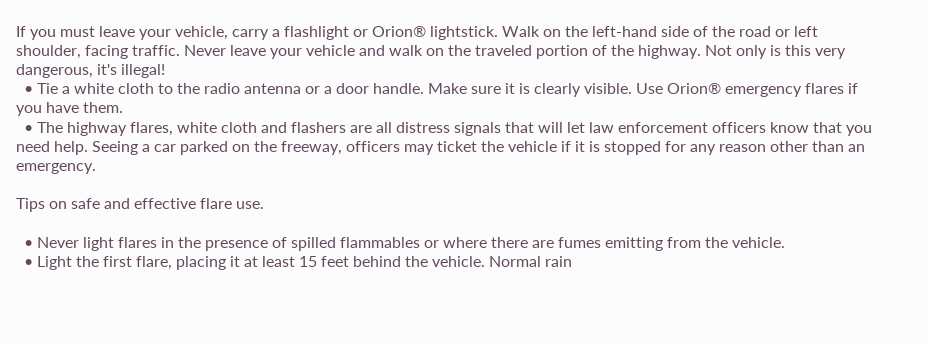If you must leave your vehicle, carry a flashlight or Orion® lightstick. Walk on the left-hand side of the road or left shoulder, facing traffic. Never leave your vehicle and walk on the traveled portion of the highway. Not only is this very dangerous, it's illegal!
  • Tie a white cloth to the radio antenna or a door handle. Make sure it is clearly visible. Use Orion® emergency flares if you have them.
  • The highway flares, white cloth and flashers are all distress signals that will let law enforcement officers know that you need help. Seeing a car parked on the freeway, officers may ticket the vehicle if it is stopped for any reason other than an emergency.

Tips on safe and effective flare use.

  • Never light flares in the presence of spilled flammables or where there are fumes emitting from the vehicle.
  • Light the first flare, placing it at least 15 feet behind the vehicle. Normal rain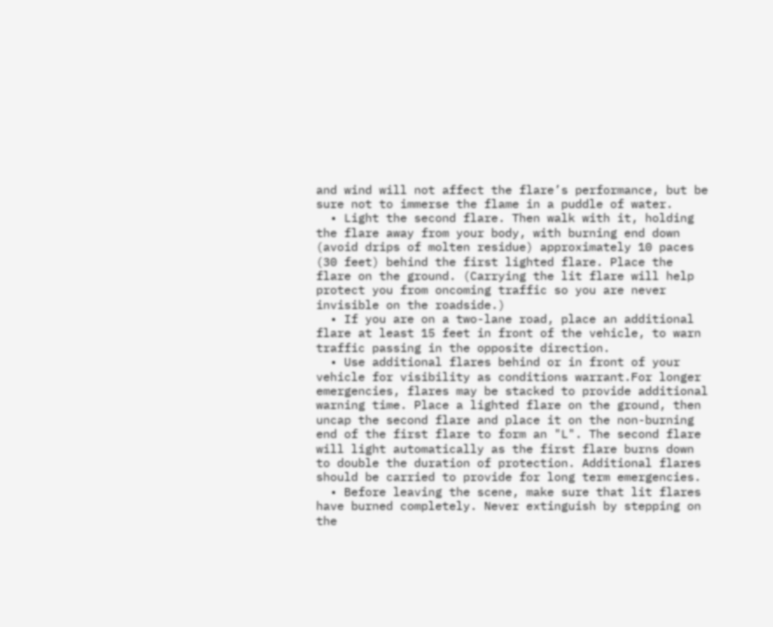and wind will not affect the flare’s performance, but be sure not to immerse the flame in a puddle of water.
  • Light the second flare. Then walk with it, holding the flare away from your body, with burning end down (avoid drips of molten residue) approximately 10 paces (30 feet) behind the first lighted flare. Place the flare on the ground. (Carrying the lit flare will help protect you from oncoming traffic so you are never invisible on the roadside.)
  • If you are on a two-lane road, place an additional flare at least 15 feet in front of the vehicle, to warn traffic passing in the opposite direction.
  • Use additional flares behind or in front of your vehicle for visibility as conditions warrant.For longer emergencies, flares may be stacked to provide additional warning time. Place a lighted flare on the ground, then uncap the second flare and place it on the non-burning end of the first flare to form an "L". The second flare will light automatically as the first flare burns down to double the duration of protection. Additional flares should be carried to provide for long term emergencies.
  • Before leaving the scene, make sure that lit flares have burned completely. Never extinguish by stepping on the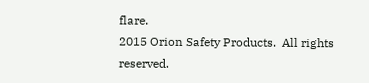flare.
2015 Orion Safety Products.  All rights reserved.